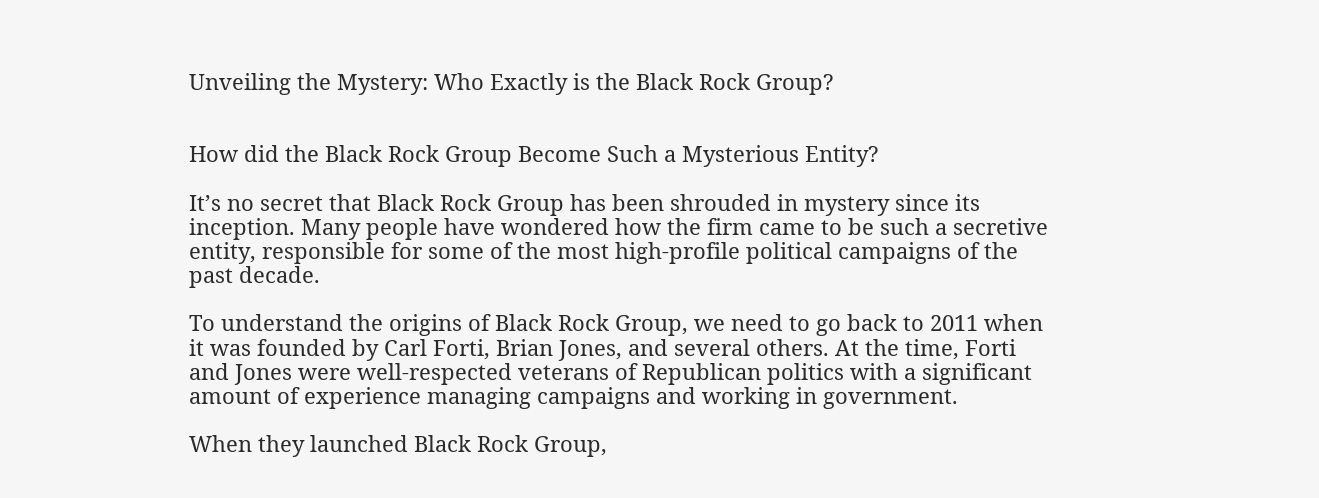Unveiling the Mystery: Who Exactly is the Black Rock Group?


How did the Black Rock Group Become Such a Mysterious Entity?

It’s no secret that Black Rock Group has been shrouded in mystery since its inception. Many people have wondered how the firm came to be such a secretive entity, responsible for some of the most high-profile political campaigns of the past decade.

To understand the origins of Black Rock Group, we need to go back to 2011 when it was founded by Carl Forti, Brian Jones, and several others. At the time, Forti and Jones were well-respected veterans of Republican politics with a significant amount of experience managing campaigns and working in government.

When they launched Black Rock Group,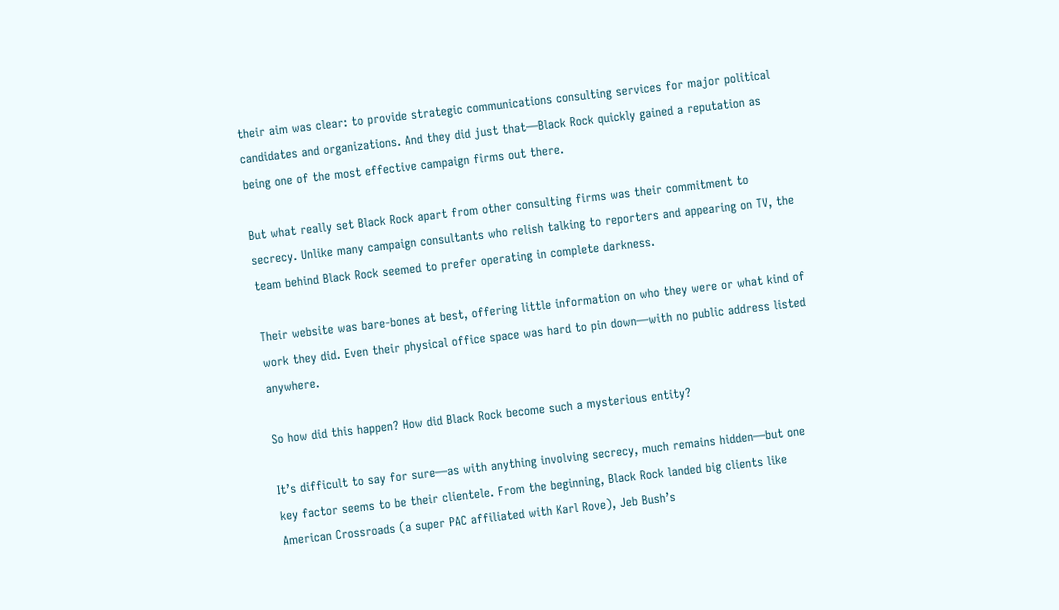their aim was clear: to provide strategic communications consulting services for major political candidates and organizations. And they did just that—Black Rock quickly gained a reputation as being one of the most effective campaign firms out there.

But what really set Black Rock apart from other consulting firms was their commitment to secrecy. Unlike many campaign consultants who relish talking to reporters and appearing on TV, the team behind Black Rock seemed to prefer operating in complete darkness.

Their website was bare-bones at best, offering little information on who they were or what kind of work they did. Even their physical office space was hard to pin down—with no public address listed anywhere.

So how did this happen? How did Black Rock become such a mysterious entity?

It’s difficult to say for sure—as with anything involving secrecy, much remains hidden—but one key factor seems to be their clientele. From the beginning, Black Rock landed big clients like American Crossroads (a super PAC affiliated with Karl Rove), Jeb Bush’s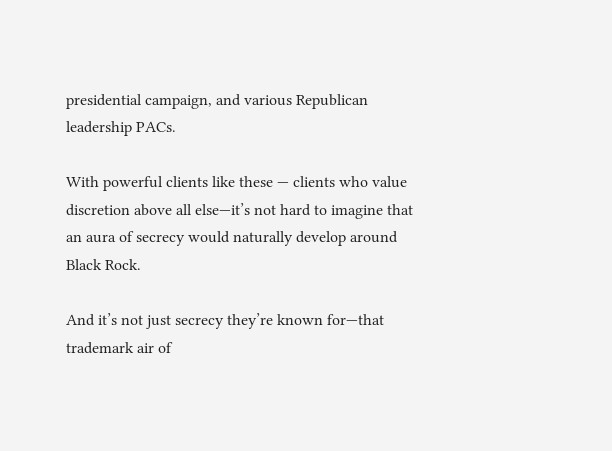presidential campaign, and various Republican leadership PACs.

With powerful clients like these — clients who value discretion above all else—it’s not hard to imagine that an aura of secrecy would naturally develop around Black Rock.

And it’s not just secrecy they’re known for—that trademark air of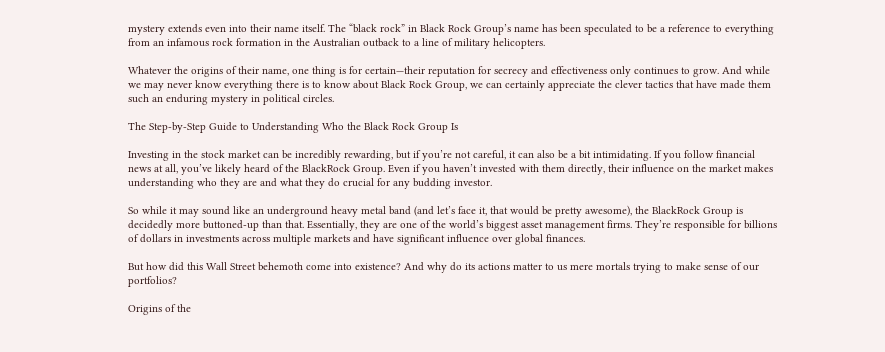mystery extends even into their name itself. The “black rock” in Black Rock Group’s name has been speculated to be a reference to everything from an infamous rock formation in the Australian outback to a line of military helicopters.

Whatever the origins of their name, one thing is for certain—their reputation for secrecy and effectiveness only continues to grow. And while we may never know everything there is to know about Black Rock Group, we can certainly appreciate the clever tactics that have made them such an enduring mystery in political circles.

The Step-by-Step Guide to Understanding Who the Black Rock Group Is

Investing in the stock market can be incredibly rewarding, but if you’re not careful, it can also be a bit intimidating. If you follow financial news at all, you’ve likely heard of the BlackRock Group. Even if you haven’t invested with them directly, their influence on the market makes understanding who they are and what they do crucial for any budding investor.

So while it may sound like an underground heavy metal band (and let’s face it, that would be pretty awesome), the BlackRock Group is decidedly more buttoned-up than that. Essentially, they are one of the world’s biggest asset management firms. They’re responsible for billions of dollars in investments across multiple markets and have significant influence over global finances.

But how did this Wall Street behemoth come into existence? And why do its actions matter to us mere mortals trying to make sense of our portfolios?

Origins of the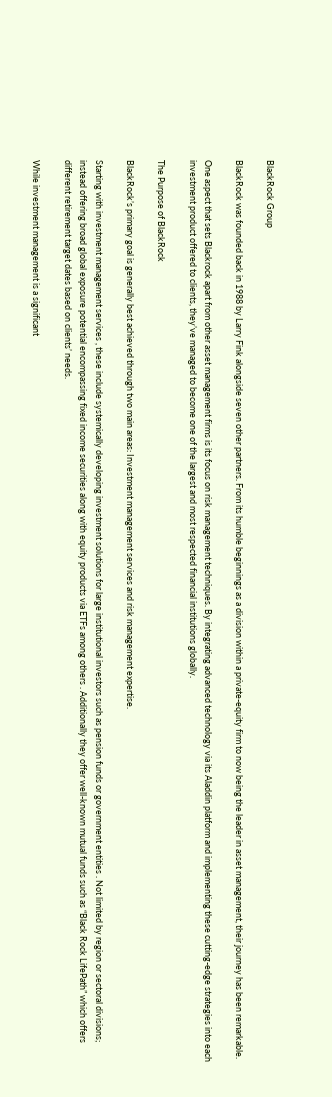BlackRock Group

BlackRock was founded back in 1988 by Larry Fink alongside seven other partners. From its humble beginnings as a division within a private-equity firm to now being the leader in asset management, their journey has been remarkable.

One aspect that sets Blackrock apart from other asset management firms is its focus on risk management techniques. By integrating advanced technology via its Aladdin platform and implementing these cutting-edge strategies into each investment product offered to clients, they’ve managed to become one of the largest and most respected financial institutions globally.

The Purpose of BlackRock

BlackRock’s primary goal is generally best achieved through two main areas: Investment management services and risk management expertise.

Starting with investment management services , these include systemically developing investment solutions for large institutional investors such as pension funds or government entities . Not limited by region or sectoral divisions; instead offering broad global exposure potential encompassing fixed income securities along with equity products via ETFs among others . Additionally they offer well-known mutual funds such as “Black Rock LifePath” which offers different retirement target dates based on clients’ needs.

While investment management is a significant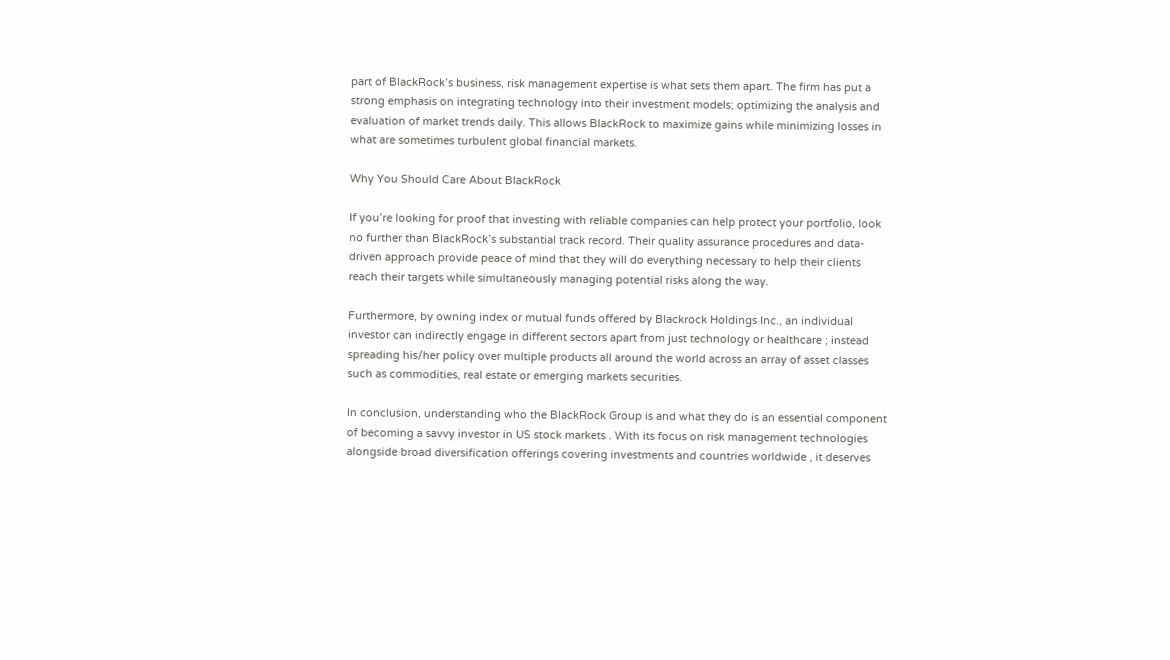part of BlackRock’s business, risk management expertise is what sets them apart. The firm has put a strong emphasis on integrating technology into their investment models; optimizing the analysis and evaluation of market trends daily. This allows BlackRock to maximize gains while minimizing losses in what are sometimes turbulent global financial markets.

Why You Should Care About BlackRock

If you’re looking for proof that investing with reliable companies can help protect your portfolio, look no further than BlackRock’s substantial track record. Their quality assurance procedures and data-driven approach provide peace of mind that they will do everything necessary to help their clients reach their targets while simultaneously managing potential risks along the way.

Furthermore, by owning index or mutual funds offered by Blackrock Holdings Inc., an individual investor can indirectly engage in different sectors apart from just technology or healthcare ; instead spreading his/her policy over multiple products all around the world across an array of asset classes such as commodities, real estate or emerging markets securities.

In conclusion, understanding who the BlackRock Group is and what they do is an essential component of becoming a savvy investor in US stock markets . With its focus on risk management technologies alongside broad diversification offerings covering investments and countries worldwide , it deserves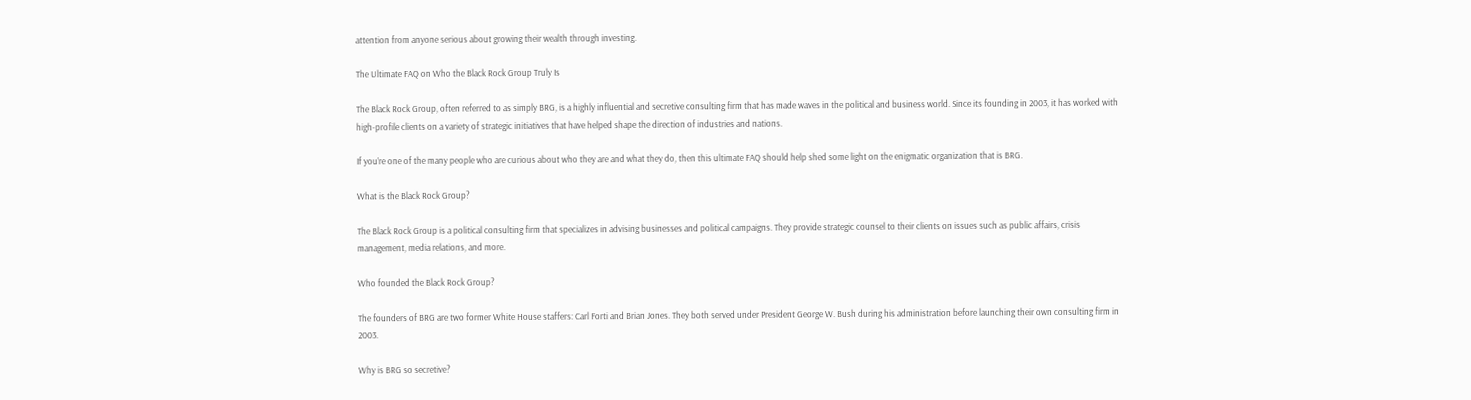attention from anyone serious about growing their wealth through investing.

The Ultimate FAQ on Who the Black Rock Group Truly Is

The Black Rock Group, often referred to as simply BRG, is a highly influential and secretive consulting firm that has made waves in the political and business world. Since its founding in 2003, it has worked with high-profile clients on a variety of strategic initiatives that have helped shape the direction of industries and nations.

If you’re one of the many people who are curious about who they are and what they do, then this ultimate FAQ should help shed some light on the enigmatic organization that is BRG.

What is the Black Rock Group?

The Black Rock Group is a political consulting firm that specializes in advising businesses and political campaigns. They provide strategic counsel to their clients on issues such as public affairs, crisis management, media relations, and more.

Who founded the Black Rock Group?

The founders of BRG are two former White House staffers: Carl Forti and Brian Jones. They both served under President George W. Bush during his administration before launching their own consulting firm in 2003.

Why is BRG so secretive?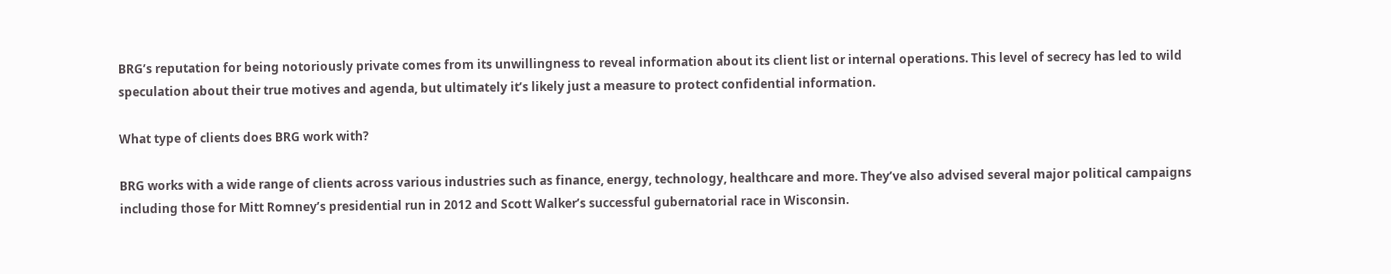BRG’s reputation for being notoriously private comes from its unwillingness to reveal information about its client list or internal operations. This level of secrecy has led to wild speculation about their true motives and agenda, but ultimately it’s likely just a measure to protect confidential information.

What type of clients does BRG work with?

BRG works with a wide range of clients across various industries such as finance, energy, technology, healthcare and more. They’ve also advised several major political campaigns including those for Mitt Romney’s presidential run in 2012 and Scott Walker’s successful gubernatorial race in Wisconsin.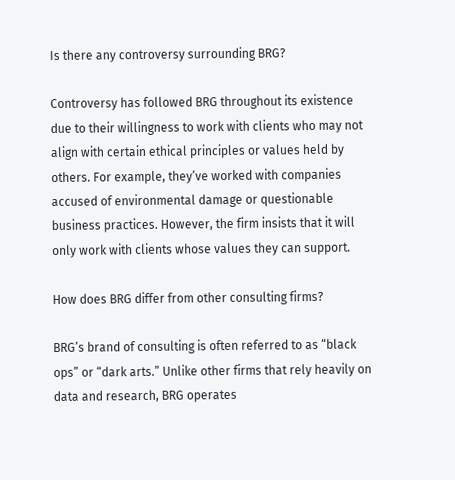Is there any controversy surrounding BRG?

Controversy has followed BRG throughout its existence due to their willingness to work with clients who may not align with certain ethical principles or values held by others. For example, they’ve worked with companies accused of environmental damage or questionable business practices. However, the firm insists that it will only work with clients whose values they can support.

How does BRG differ from other consulting firms?

BRG’s brand of consulting is often referred to as “black ops” or “dark arts.” Unlike other firms that rely heavily on data and research, BRG operates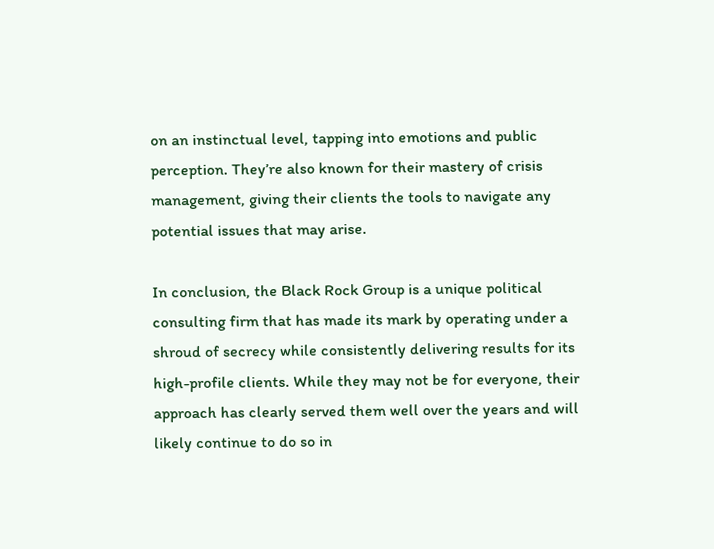on an instinctual level, tapping into emotions and public perception. They’re also known for their mastery of crisis management, giving their clients the tools to navigate any potential issues that may arise.

In conclusion, the Black Rock Group is a unique political consulting firm that has made its mark by operating under a shroud of secrecy while consistently delivering results for its high-profile clients. While they may not be for everyone, their approach has clearly served them well over the years and will likely continue to do so in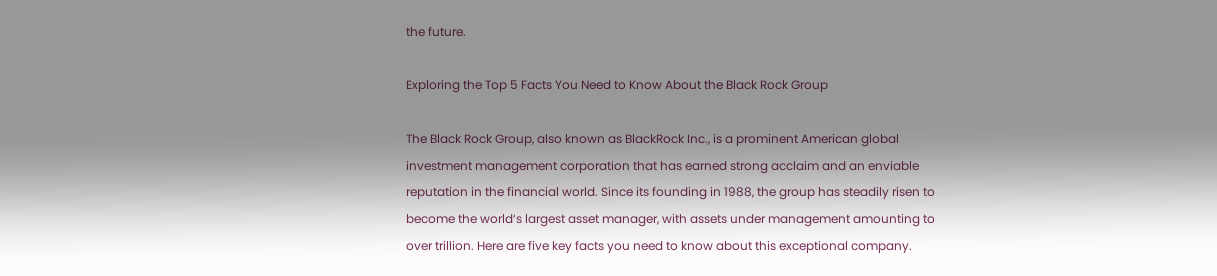the future.

Exploring the Top 5 Facts You Need to Know About the Black Rock Group

The Black Rock Group, also known as BlackRock Inc., is a prominent American global investment management corporation that has earned strong acclaim and an enviable reputation in the financial world. Since its founding in 1988, the group has steadily risen to become the world‘s largest asset manager, with assets under management amounting to over trillion. Here are five key facts you need to know about this exceptional company.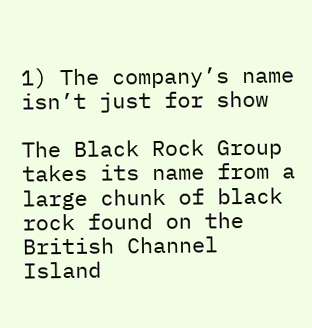1) The company’s name isn’t just for show

The Black Rock Group takes its name from a large chunk of black rock found on the British Channel Island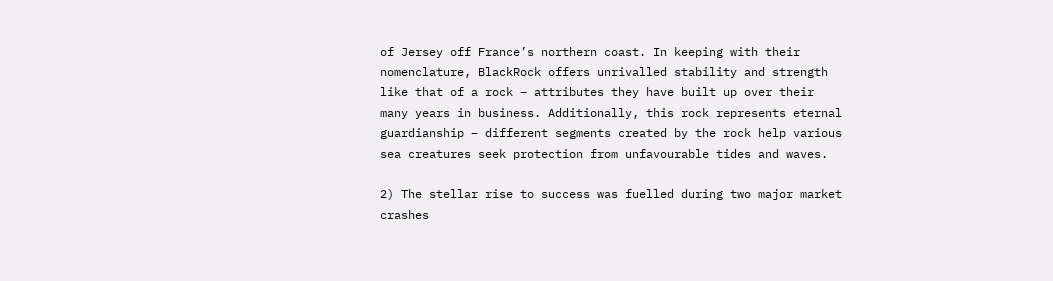of Jersey off France’s northern coast. In keeping with their nomenclature, BlackRock offers unrivalled stability and strength like that of a rock – attributes they have built up over their many years in business. Additionally, this rock represents eternal guardianship – different segments created by the rock help various sea creatures seek protection from unfavourable tides and waves.

2) The stellar rise to success was fuelled during two major market crashes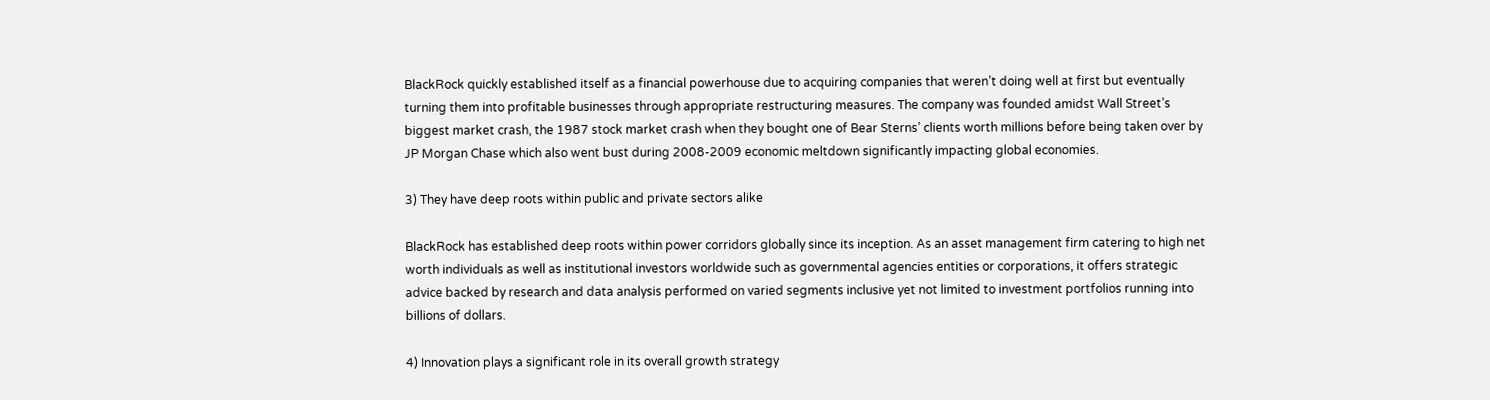BlackRock quickly established itself as a financial powerhouse due to acquiring companies that weren’t doing well at first but eventually turning them into profitable businesses through appropriate restructuring measures. The company was founded amidst Wall Street’s biggest market crash, the 1987 stock market crash when they bought one of Bear Sterns’ clients worth millions before being taken over by JP Morgan Chase which also went bust during 2008-2009 economic meltdown significantly impacting global economies.

3) They have deep roots within public and private sectors alike

BlackRock has established deep roots within power corridors globally since its inception. As an asset management firm catering to high net worth individuals as well as institutional investors worldwide such as governmental agencies entities or corporations, it offers strategic advice backed by research and data analysis performed on varied segments inclusive yet not limited to investment portfolios running into billions of dollars.

4) Innovation plays a significant role in its overall growth strategy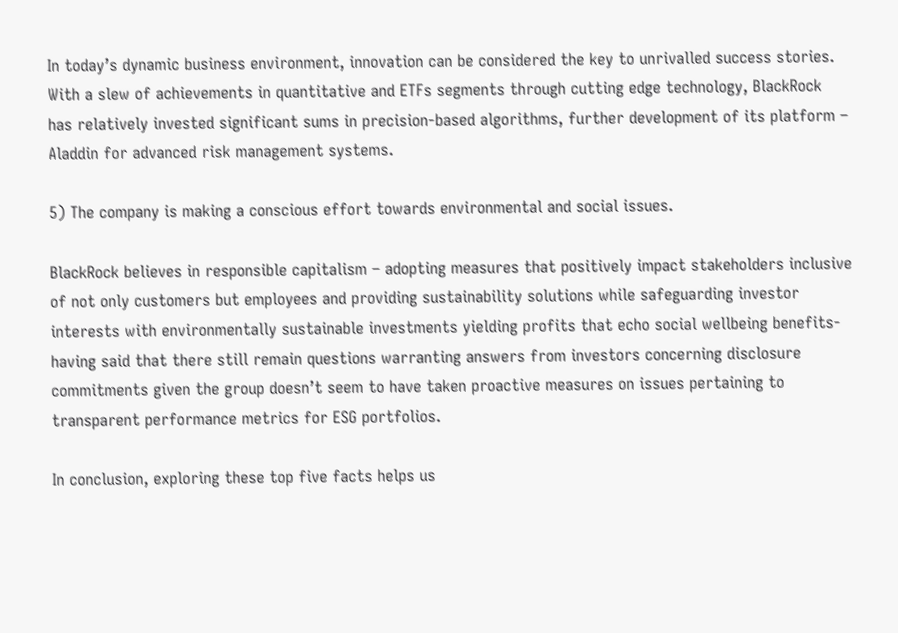In today’s dynamic business environment, innovation can be considered the key to unrivalled success stories. With a slew of achievements in quantitative and ETFs segments through cutting edge technology, BlackRock has relatively invested significant sums in precision-based algorithms, further development of its platform – Aladdin for advanced risk management systems.

5) The company is making a conscious effort towards environmental and social issues.

BlackRock believes in responsible capitalism – adopting measures that positively impact stakeholders inclusive of not only customers but employees and providing sustainability solutions while safeguarding investor interests with environmentally sustainable investments yielding profits that echo social wellbeing benefits- having said that there still remain questions warranting answers from investors concerning disclosure commitments given the group doesn’t seem to have taken proactive measures on issues pertaining to transparent performance metrics for ESG portfolios.

In conclusion, exploring these top five facts helps us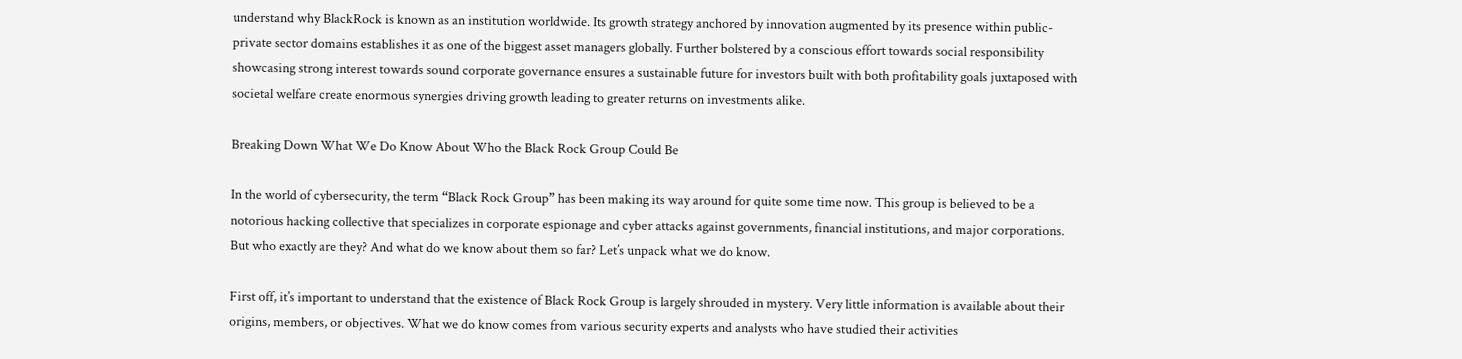understand why BlackRock is known as an institution worldwide. Its growth strategy anchored by innovation augmented by its presence within public-private sector domains establishes it as one of the biggest asset managers globally. Further bolstered by a conscious effort towards social responsibility showcasing strong interest towards sound corporate governance ensures a sustainable future for investors built with both profitability goals juxtaposed with societal welfare create enormous synergies driving growth leading to greater returns on investments alike.

Breaking Down What We Do Know About Who the Black Rock Group Could Be

In the world of cybersecurity, the term “Black Rock Group” has been making its way around for quite some time now. This group is believed to be a notorious hacking collective that specializes in corporate espionage and cyber attacks against governments, financial institutions, and major corporations. But who exactly are they? And what do we know about them so far? Let’s unpack what we do know.

First off, it’s important to understand that the existence of Black Rock Group is largely shrouded in mystery. Very little information is available about their origins, members, or objectives. What we do know comes from various security experts and analysts who have studied their activities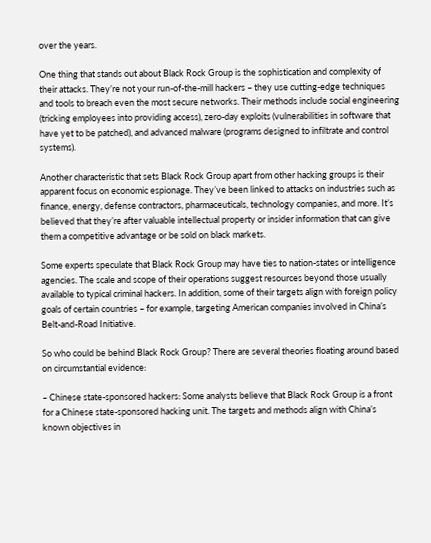over the years.

One thing that stands out about Black Rock Group is the sophistication and complexity of their attacks. They’re not your run-of-the-mill hackers – they use cutting-edge techniques and tools to breach even the most secure networks. Their methods include social engineering (tricking employees into providing access), zero-day exploits (vulnerabilities in software that have yet to be patched), and advanced malware (programs designed to infiltrate and control systems).

Another characteristic that sets Black Rock Group apart from other hacking groups is their apparent focus on economic espionage. They’ve been linked to attacks on industries such as finance, energy, defense contractors, pharmaceuticals, technology companies, and more. It’s believed that they’re after valuable intellectual property or insider information that can give them a competitive advantage or be sold on black markets.

Some experts speculate that Black Rock Group may have ties to nation-states or intelligence agencies. The scale and scope of their operations suggest resources beyond those usually available to typical criminal hackers. In addition, some of their targets align with foreign policy goals of certain countries – for example, targeting American companies involved in China’s Belt-and-Road Initiative.

So who could be behind Black Rock Group? There are several theories floating around based on circumstantial evidence:

– Chinese state-sponsored hackers: Some analysts believe that Black Rock Group is a front for a Chinese state-sponsored hacking unit. The targets and methods align with China’s known objectives in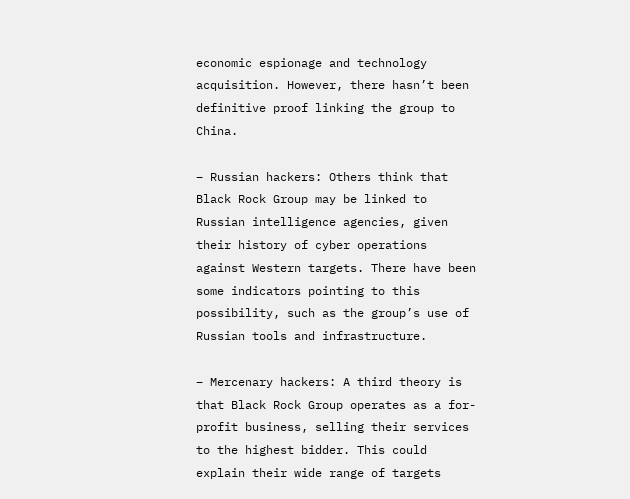economic espionage and technology acquisition. However, there hasn’t been definitive proof linking the group to China.

– Russian hackers: Others think that Black Rock Group may be linked to Russian intelligence agencies, given their history of cyber operations against Western targets. There have been some indicators pointing to this possibility, such as the group’s use of Russian tools and infrastructure.

– Mercenary hackers: A third theory is that Black Rock Group operates as a for-profit business, selling their services to the highest bidder. This could explain their wide range of targets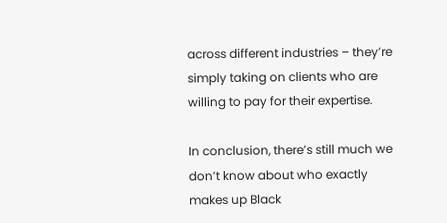across different industries – they’re simply taking on clients who are willing to pay for their expertise.

In conclusion, there’s still much we don’t know about who exactly makes up Black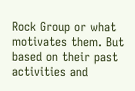Rock Group or what motivates them. But based on their past activities and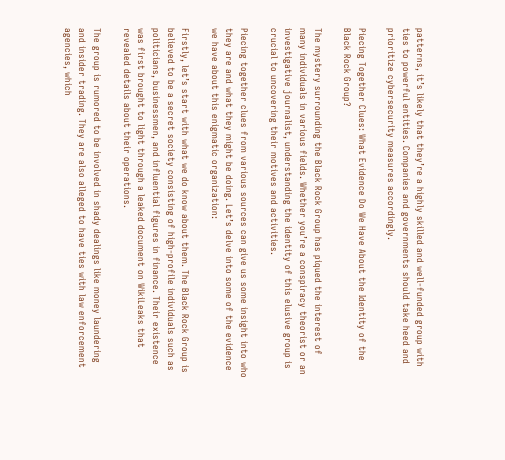patterns, it’s likely that they’re a highly skilled and well-funded group with ties to powerful entities. Companies and governments should take heed and prioritize cybersecurity measures accordingly.

Piecing Together Clues: What Evidence Do We Have About the Identity of the Black Rock Group?

The mystery surrounding the Black Rock Group has piqued the interest of many individuals in various fields. Whether you’re a conspiracy theorist or an investigative journalist, understanding the identity of this elusive group is crucial to uncovering their motives and activities.

Piecing together clues from various sources can give us some insight into who they are and what they might be doing. Let’s delve into some of the evidence we have about this enigmatic organization:

Firstly, let’s start with what we do know about them. The Black Rock Group is believed to be a secret society consisting of high-profile individuals such as politicians, businessmen, and influential figures in finance. Their existence was first brought to light through a leaked document on WikiLeaks that revealed details about their operations.

The group is rumored to be involved in shady dealings like money laundering and insider trading. They are also alleged to have ties with law enforcement agencies, which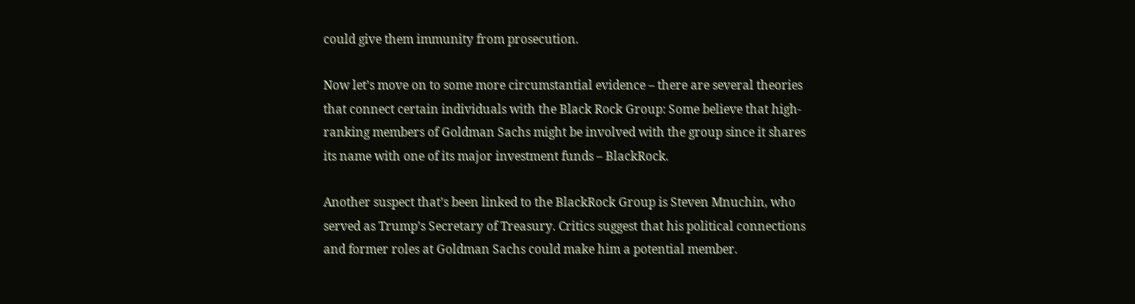could give them immunity from prosecution.

Now let’s move on to some more circumstantial evidence – there are several theories that connect certain individuals with the Black Rock Group: Some believe that high-ranking members of Goldman Sachs might be involved with the group since it shares its name with one of its major investment funds – BlackRock.

Another suspect that’s been linked to the BlackRock Group is Steven Mnuchin, who served as Trump’s Secretary of Treasury. Critics suggest that his political connections and former roles at Goldman Sachs could make him a potential member.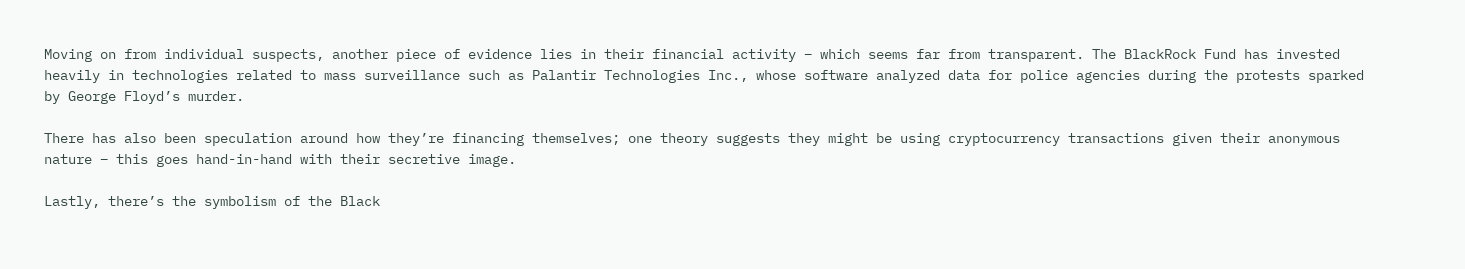Moving on from individual suspects, another piece of evidence lies in their financial activity – which seems far from transparent. The BlackRock Fund has invested heavily in technologies related to mass surveillance such as Palantir Technologies Inc., whose software analyzed data for police agencies during the protests sparked by George Floyd’s murder.

There has also been speculation around how they’re financing themselves; one theory suggests they might be using cryptocurrency transactions given their anonymous nature – this goes hand-in-hand with their secretive image.

Lastly, there’s the symbolism of the Black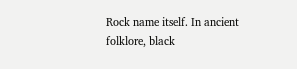Rock name itself. In ancient folklore, black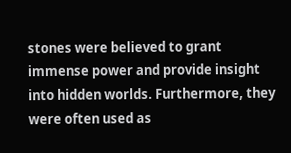stones were believed to grant immense power and provide insight into hidden worlds. Furthermore, they were often used as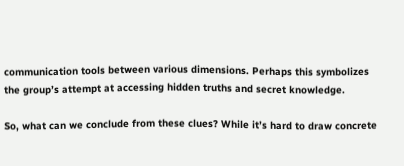communication tools between various dimensions. Perhaps this symbolizes the group’s attempt at accessing hidden truths and secret knowledge.

So, what can we conclude from these clues? While it’s hard to draw concrete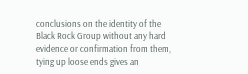conclusions on the identity of the Black Rock Group without any hard evidence or confirmation from them, tying up loose ends gives an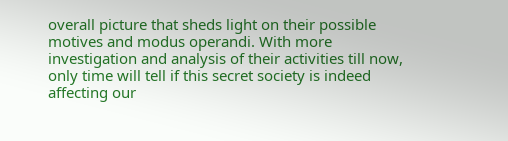overall picture that sheds light on their possible motives and modus operandi. With more investigation and analysis of their activities till now, only time will tell if this secret society is indeed affecting our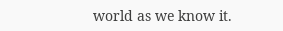world as we know it.